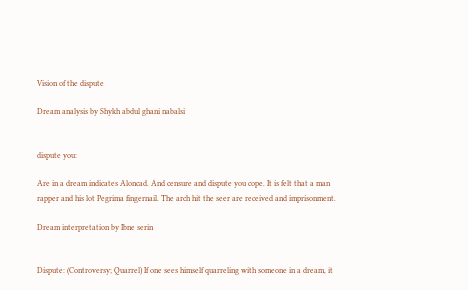Vision of the dispute

Dream analysis by Shykh abdul ghani nabalsi


dispute you:

Are in a dream indicates Aloncad. And censure and dispute you cope. It is felt that a man rapper and his lot Pegrima fingernail. The arch hit the seer are received and imprisonment.

Dream interpretation by Ibne serin


Dispute: (Controversy; Quarrel) If one sees himself quarreling with someone in a dream, it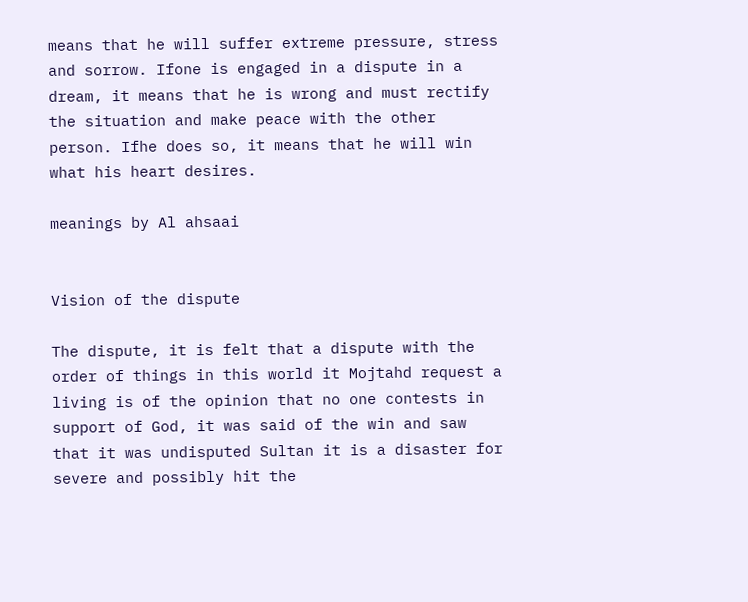means that he will suffer extreme pressure, stress and sorrow. Ifone is engaged in a dispute in a dream, it means that he is wrong and must rectify the situation and make peace with the other person. Ifhe does so, it means that he will win what his heart desires.

meanings by Al ahsaai


Vision of the dispute

The dispute, it is felt that a dispute with the order of things in this world it Mojtahd request a living is of the opinion that no one contests in support of God, it was said of the win and saw that it was undisputed Sultan it is a disaster for severe and possibly hit the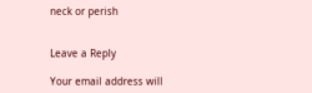neck or perish


Leave a Reply

Your email address will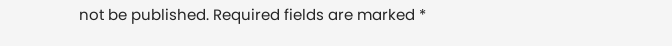not be published. Required fields are marked *